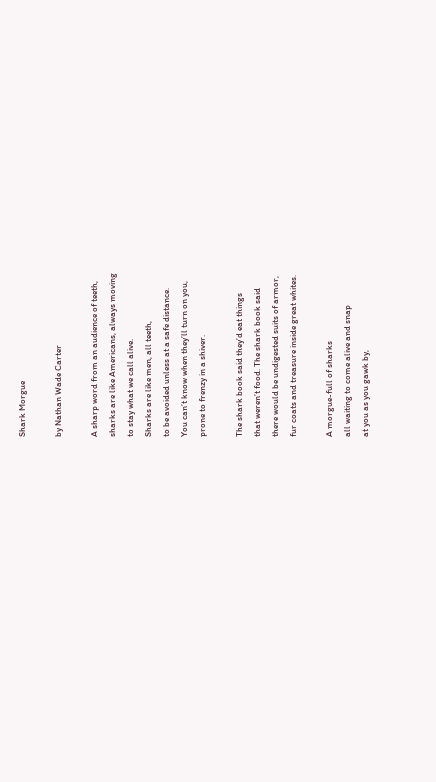Shark Morgue

by Nathan Wade Carter

A sharp word from an audience of teeth,
sharks are like Americans, always moving
to stay what we call alive.
Sharks are like men, all teeth,
to be avoided unless at a safe distance.
You can’t know when they’ll turn on you,
prone to frenzy in a shiver.

The shark book said they’d eat things
that weren’t food. The shark book said
there would be undigested suits of armor,
fur coats and treasure inside great whites.

A morgue-full of sharks
all waiting to come alive and snap
at you as you gawk by,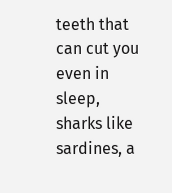teeth that can cut you even in sleep,
sharks like sardines, a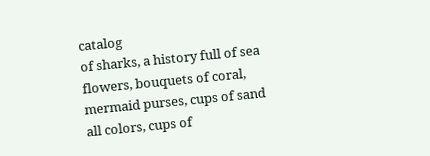catalog
of sharks, a history full of sea
flowers, bouquets of coral,
mermaid purses, cups of sand
all colors, cups of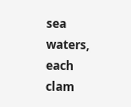sea waters,
each clam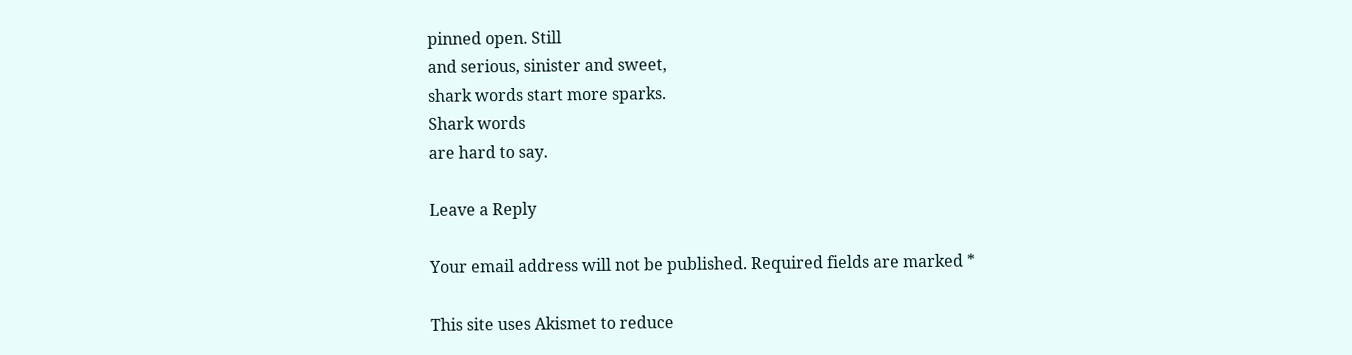pinned open. Still
and serious, sinister and sweet,
shark words start more sparks.
Shark words
are hard to say.

Leave a Reply

Your email address will not be published. Required fields are marked *

This site uses Akismet to reduce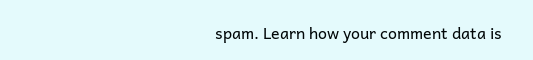spam. Learn how your comment data is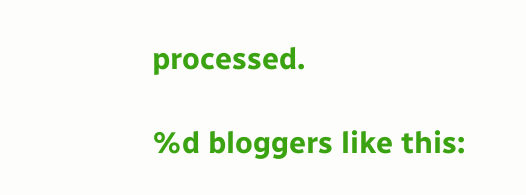processed.

%d bloggers like this: